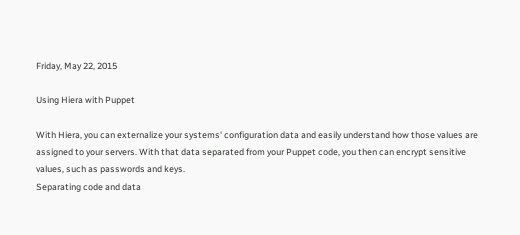Friday, May 22, 2015

Using Hiera with Puppet

With Hiera, you can externalize your systems' configuration data and easily understand how those values are assigned to your servers. With that data separated from your Puppet code, you then can encrypt sensitive values, such as passwords and keys.
Separating code and data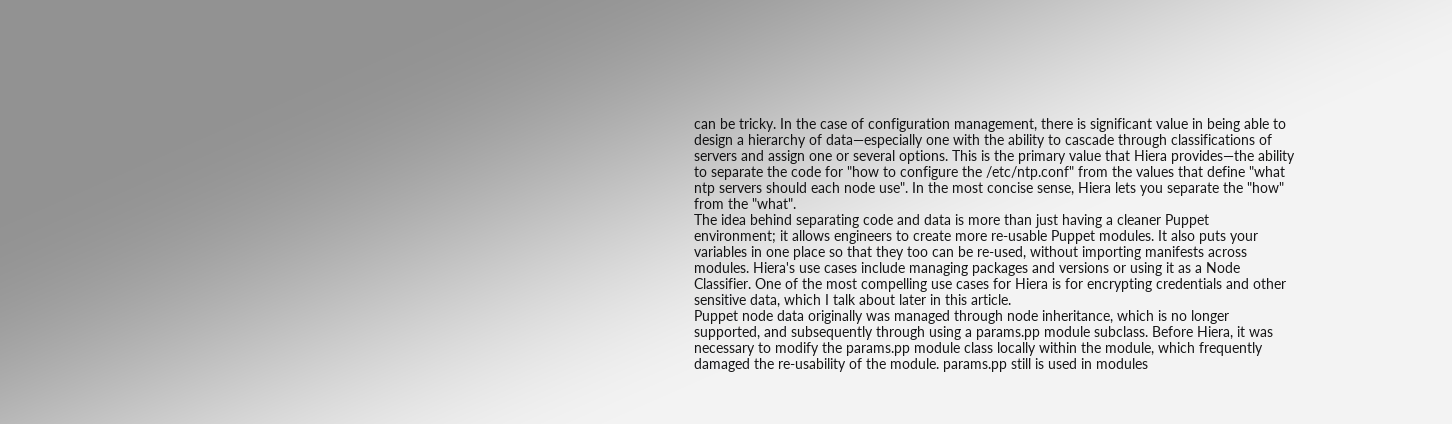can be tricky. In the case of configuration management, there is significant value in being able to design a hierarchy of data—especially one with the ability to cascade through classifications of servers and assign one or several options. This is the primary value that Hiera provides—the ability to separate the code for "how to configure the /etc/ntp.conf" from the values that define "what ntp servers should each node use". In the most concise sense, Hiera lets you separate the "how" from the "what".
The idea behind separating code and data is more than just having a cleaner Puppet environment; it allows engineers to create more re-usable Puppet modules. It also puts your variables in one place so that they too can be re-used, without importing manifests across modules. Hiera's use cases include managing packages and versions or using it as a Node Classifier. One of the most compelling use cases for Hiera is for encrypting credentials and other sensitive data, which I talk about later in this article.
Puppet node data originally was managed through node inheritance, which is no longer supported, and subsequently through using a params.pp module subclass. Before Hiera, it was necessary to modify the params.pp module class locally within the module, which frequently damaged the re-usability of the module. params.pp still is used in modules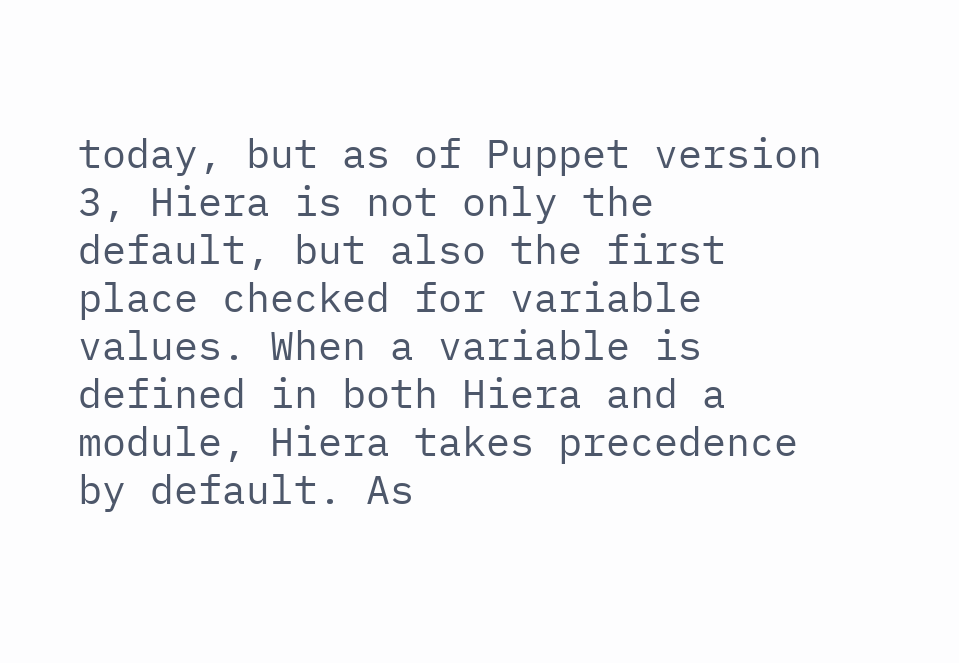today, but as of Puppet version 3, Hiera is not only the default, but also the first place checked for variable values. When a variable is defined in both Hiera and a module, Hiera takes precedence by default. As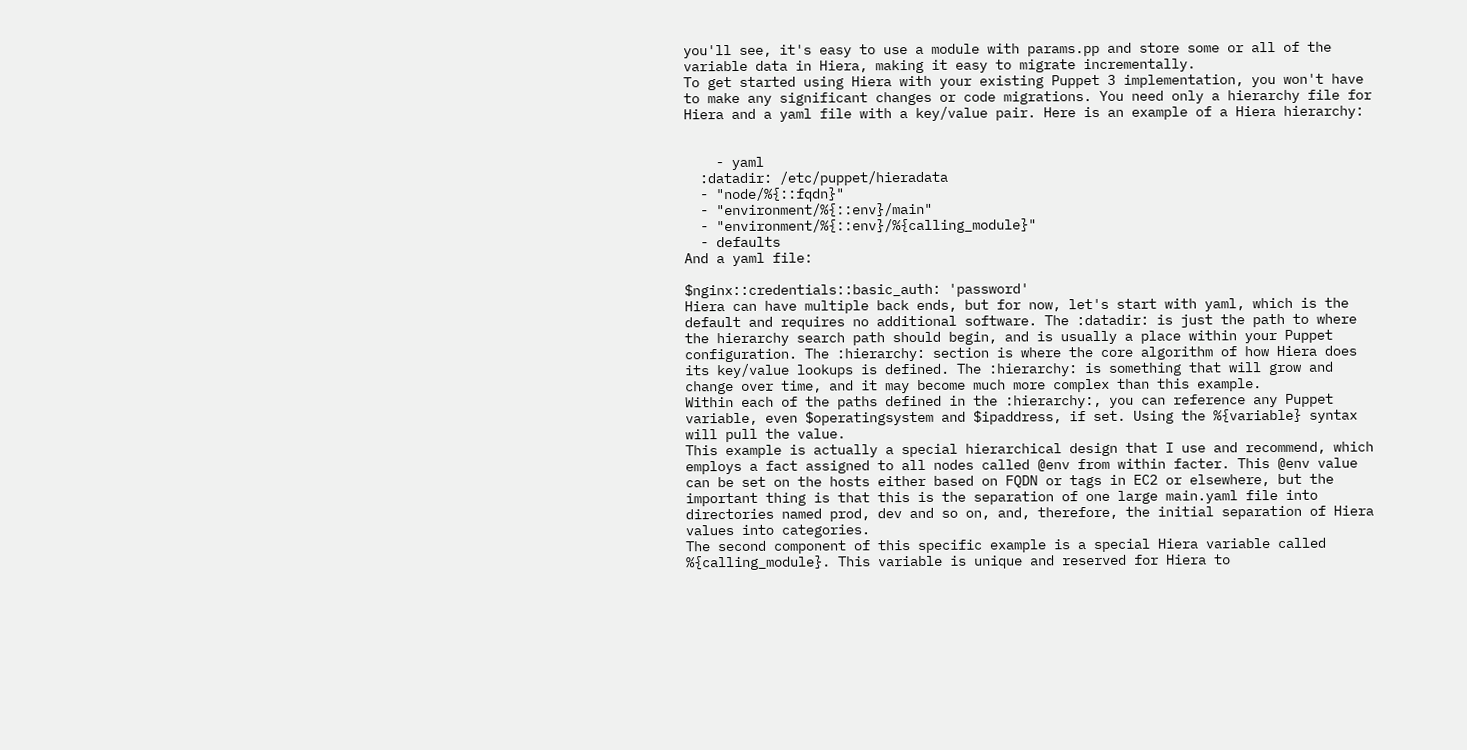you'll see, it's easy to use a module with params.pp and store some or all of the variable data in Hiera, making it easy to migrate incrementally.
To get started using Hiera with your existing Puppet 3 implementation, you won't have to make any significant changes or code migrations. You need only a hierarchy file for Hiera and a yaml file with a key/value pair. Here is an example of a Hiera hierarchy:


    - yaml
  :datadir: /etc/puppet/hieradata
  - "node/%{::fqdn}"
  - "environment/%{::env}/main"
  - "environment/%{::env}/%{calling_module}"
  - defaults
And a yaml file:

$nginx::credentials::basic_auth: 'password'
Hiera can have multiple back ends, but for now, let's start with yaml, which is the default and requires no additional software. The :datadir: is just the path to where the hierarchy search path should begin, and is usually a place within your Puppet configuration. The :hierarchy: section is where the core algorithm of how Hiera does its key/value lookups is defined. The :hierarchy: is something that will grow and change over time, and it may become much more complex than this example.
Within each of the paths defined in the :hierarchy:, you can reference any Puppet variable, even $operatingsystem and $ipaddress, if set. Using the %{variable} syntax will pull the value.
This example is actually a special hierarchical design that I use and recommend, which employs a fact assigned to all nodes called @env from within facter. This @env value can be set on the hosts either based on FQDN or tags in EC2 or elsewhere, but the important thing is that this is the separation of one large main.yaml file into directories named prod, dev and so on, and, therefore, the initial separation of Hiera values into categories.
The second component of this specific example is a special Hiera variable called %{calling_module}. This variable is unique and reserved for Hiera to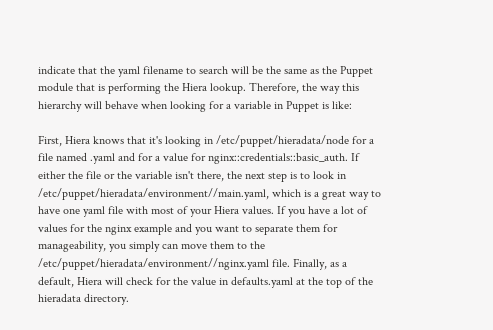indicate that the yaml filename to search will be the same as the Puppet module that is performing the Hiera lookup. Therefore, the way this hierarchy will behave when looking for a variable in Puppet is like:

First, Hiera knows that it's looking in /etc/puppet/hieradata/node for a file named .yaml and for a value for nginx::credentials::basic_auth. If either the file or the variable isn't there, the next step is to look in /etc/puppet/hieradata/environment//main.yaml, which is a great way to have one yaml file with most of your Hiera values. If you have a lot of values for the nginx example and you want to separate them for manageability, you simply can move them to the /etc/puppet/hieradata/environment//nginx.yaml file. Finally, as a default, Hiera will check for the value in defaults.yaml at the top of the hieradata directory.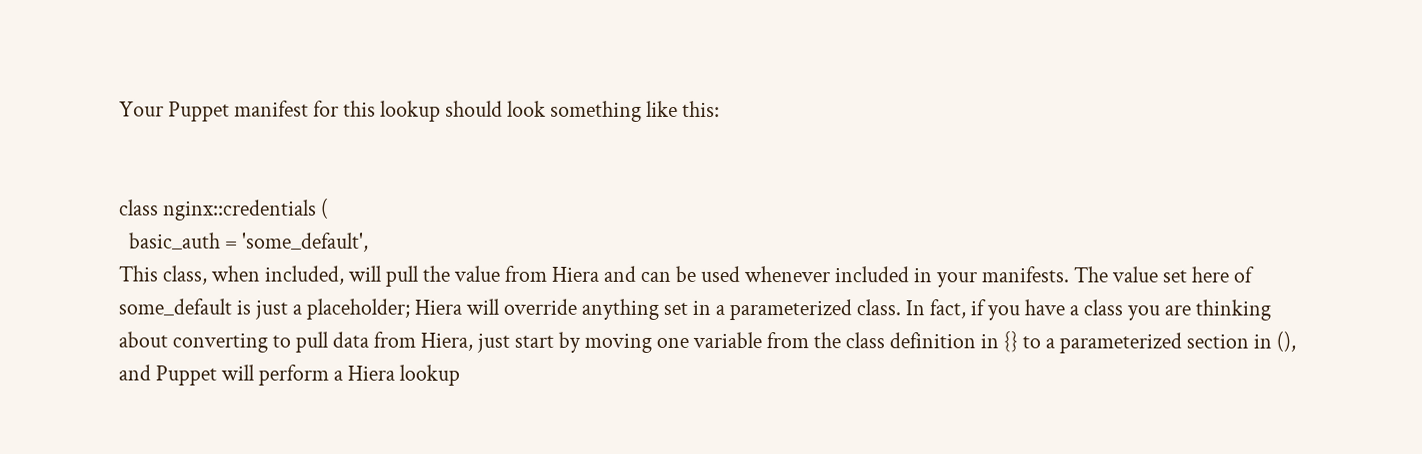Your Puppet manifest for this lookup should look something like this:


class nginx::credentials (
  basic_auth = 'some_default',
This class, when included, will pull the value from Hiera and can be used whenever included in your manifests. The value set here of some_default is just a placeholder; Hiera will override anything set in a parameterized class. In fact, if you have a class you are thinking about converting to pull data from Hiera, just start by moving one variable from the class definition in {} to a parameterized section in (), and Puppet will perform a Hiera lookup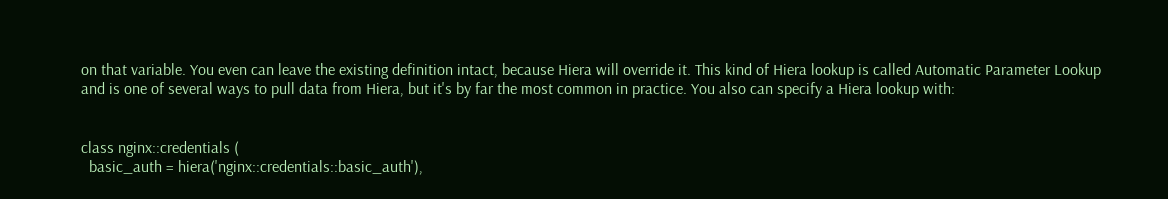on that variable. You even can leave the existing definition intact, because Hiera will override it. This kind of Hiera lookup is called Automatic Parameter Lookup and is one of several ways to pull data from Hiera, but it's by far the most common in practice. You also can specify a Hiera lookup with:


class nginx::credentials (
  basic_auth = hiera('nginx::credentials::basic_auth'),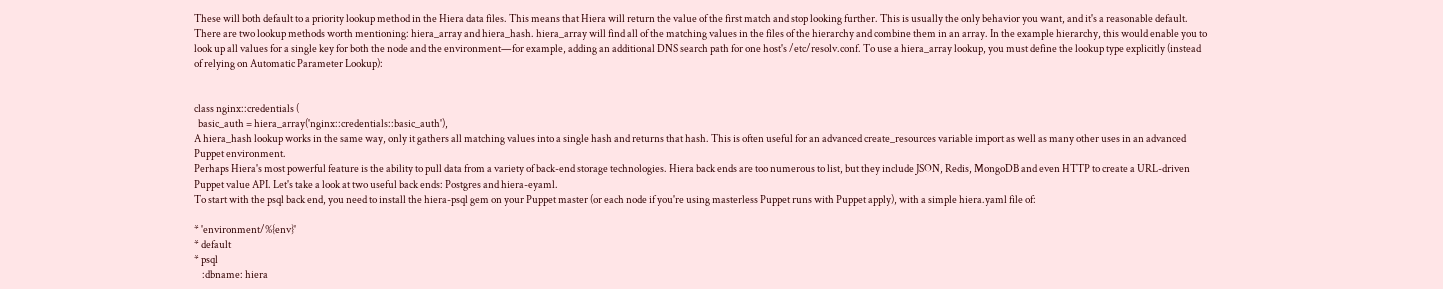These will both default to a priority lookup method in the Hiera data files. This means that Hiera will return the value of the first match and stop looking further. This is usually the only behavior you want, and it's a reasonable default. There are two lookup methods worth mentioning: hiera_array and hiera_hash. hiera_array will find all of the matching values in the files of the hierarchy and combine them in an array. In the example hierarchy, this would enable you to look up all values for a single key for both the node and the environment—for example, adding an additional DNS search path for one host's /etc/resolv.conf. To use a hiera_array lookup, you must define the lookup type explicitly (instead of relying on Automatic Parameter Lookup):


class nginx::credentials (
  basic_auth = hiera_array('nginx::credentials::basic_auth'),
A hiera_hash lookup works in the same way, only it gathers all matching values into a single hash and returns that hash. This is often useful for an advanced create_resources variable import as well as many other uses in an advanced Puppet environment.
Perhaps Hiera's most powerful feature is the ability to pull data from a variety of back-end storage technologies. Hiera back ends are too numerous to list, but they include JSON, Redis, MongoDB and even HTTP to create a URL-driven Puppet value API. Let's take a look at two useful back ends: Postgres and hiera-eyaml.
To start with the psql back end, you need to install the hiera-psql gem on your Puppet master (or each node if you're using masterless Puppet runs with Puppet apply), with a simple hiera.yaml file of:

* 'environment/%{env}'
* default
* psql
    :dbname: hiera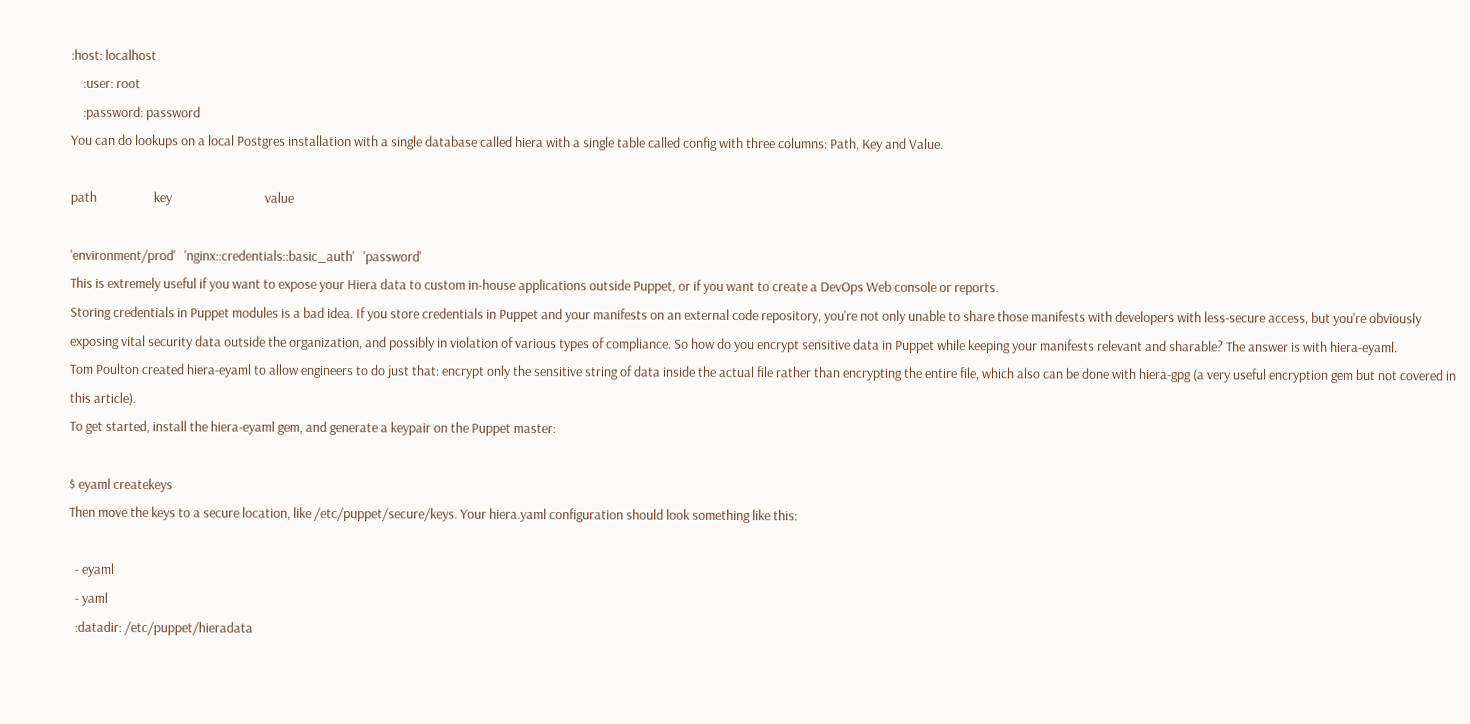:host: localhost
    :user: root
    :password: password
You can do lookups on a local Postgres installation with a single database called hiera with a single table called config with three columns: Path, Key and Value.

path                   key                               value

'environment/prod'   'nginx::credentials::basic_auth'   'password'
This is extremely useful if you want to expose your Hiera data to custom in-house applications outside Puppet, or if you want to create a DevOps Web console or reports.
Storing credentials in Puppet modules is a bad idea. If you store credentials in Puppet and your manifests on an external code repository, you're not only unable to share those manifests with developers with less-secure access, but you're obviously exposing vital security data outside the organization, and possibly in violation of various types of compliance. So how do you encrypt sensitive data in Puppet while keeping your manifests relevant and sharable? The answer is with hiera-eyaml.
Tom Poulton created hiera-eyaml to allow engineers to do just that: encrypt only the sensitive string of data inside the actual file rather than encrypting the entire file, which also can be done with hiera-gpg (a very useful encryption gem but not covered in this article).
To get started, install the hiera-eyaml gem, and generate a keypair on the Puppet master:

$ eyaml createkeys
Then move the keys to a secure location, like /etc/puppet/secure/keys. Your hiera.yaml configuration should look something like this:

  - eyaml
  - yaml
  :datadir: /etc/puppet/hieradata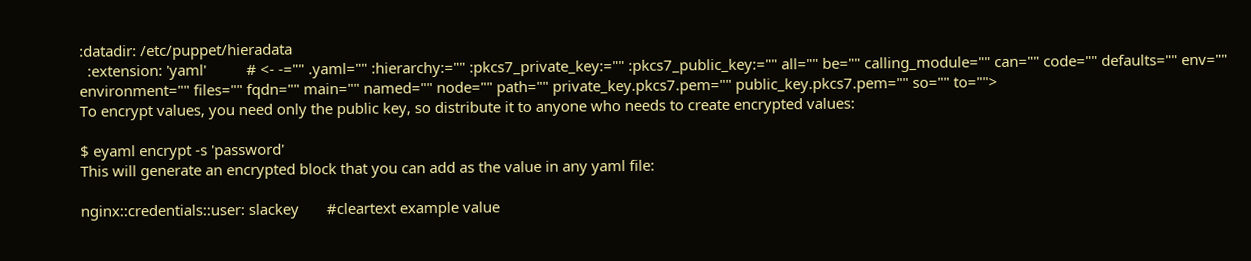:datadir: /etc/puppet/hieradata
  :extension: 'yaml'          # <- -="" .yaml="" :hierarchy:="" :pkcs7_private_key:="" :pkcs7_public_key:="" all="" be="" calling_module="" can="" code="" defaults="" env="" environment="" files="" fqdn="" main="" named="" node="" path="" private_key.pkcs7.pem="" public_key.pkcs7.pem="" so="" to="">
To encrypt values, you need only the public key, so distribute it to anyone who needs to create encrypted values:

$ eyaml encrypt -s 'password'
This will generate an encrypted block that you can add as the value in any yaml file:

nginx::credentials::user: slackey       #cleartext example value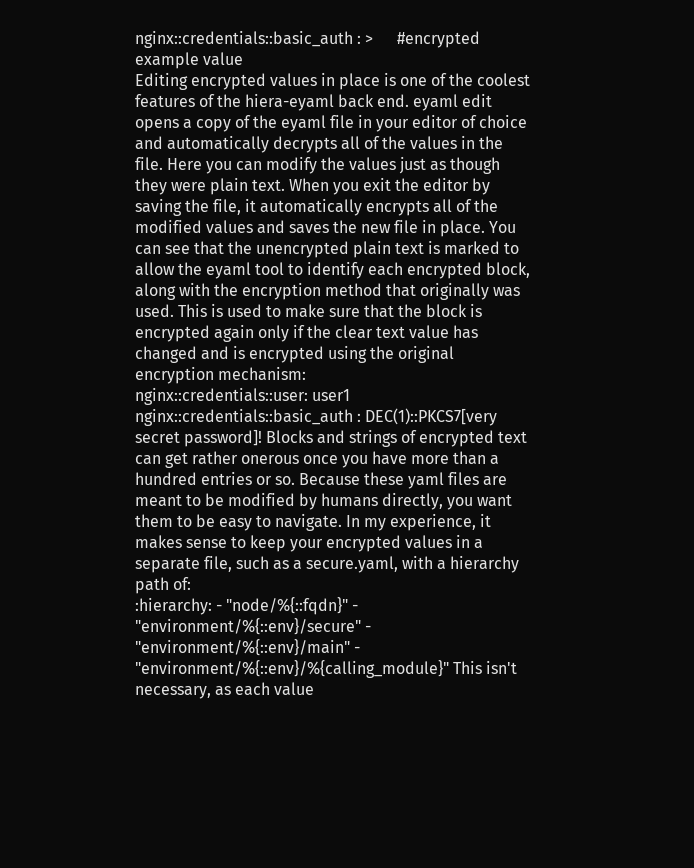nginx::credentials::basic_auth : >      #encrypted example value
Editing encrypted values in place is one of the coolest features of the hiera-eyaml back end. eyaml edit opens a copy of the eyaml file in your editor of choice and automatically decrypts all of the values in the file. Here you can modify the values just as though they were plain text. When you exit the editor by saving the file, it automatically encrypts all of the modified values and saves the new file in place. You can see that the unencrypted plain text is marked to allow the eyaml tool to identify each encrypted block, along with the encryption method that originally was used. This is used to make sure that the block is encrypted again only if the clear text value has changed and is encrypted using the original encryption mechanism:
nginx::credentials::user: user1 nginx::credentials::basic_auth : DEC(1)::PKCS7[very secret password]! Blocks and strings of encrypted text can get rather onerous once you have more than a hundred entries or so. Because these yaml files are meant to be modified by humans directly, you want them to be easy to navigate. In my experience, it makes sense to keep your encrypted values in a separate file, such as a secure.yaml, with a hierarchy path of:
:hierarchy: - "node/%{::fqdn}" - "environment/%{::env}/secure" - "environment/%{::env}/main" - "environment/%{::env}/%{calling_module}" This isn't necessary, as each value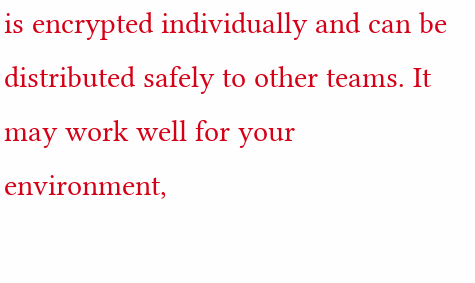is encrypted individually and can be distributed safely to other teams. It may work well for your environment,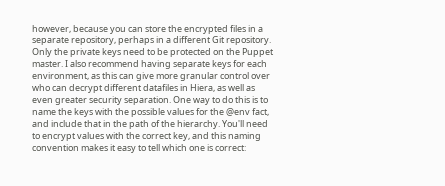however, because you can store the encrypted files in a separate repository, perhaps in a different Git repository. Only the private keys need to be protected on the Puppet master. I also recommend having separate keys for each environment, as this can give more granular control over who can decrypt different datafiles in Hiera, as well as even greater security separation. One way to do this is to name the keys with the possible values for the @env fact, and include that in the path of the hierarchy. You'll need to encrypt values with the correct key, and this naming convention makes it easy to tell which one is correct: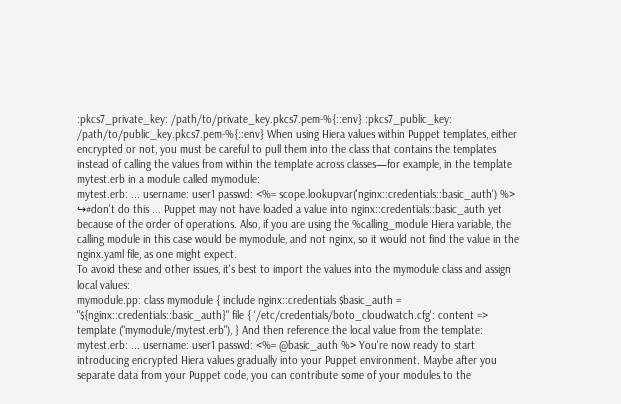:pkcs7_private_key: /path/to/private_key.pkcs7.pem-%{::env} :pkcs7_public_key: /path/to/public_key.pkcs7.pem-%{::env} When using Hiera values within Puppet templates, either encrypted or not, you must be careful to pull them into the class that contains the templates instead of calling the values from within the template across classes—for example, in the template mytest.erb in a module called mymodule:
mytest.erb: ... username: user1 passwd: <%= scope.lookupvar('nginx::credentials::basic_auth') %> ↪#don't do this ... Puppet may not have loaded a value into nginx::credentials::basic_auth yet because of the order of operations. Also, if you are using the %calling_module Hiera variable, the calling module in this case would be mymodule, and not nginx, so it would not find the value in the nginx.yaml file, as one might expect.
To avoid these and other issues, it's best to import the values into the mymodule class and assign local values:
mymodule.pp: class mymodule { include nginx::credentials $basic_auth = "${nginx::credentials::basic_auth}" file { '/etc/credentials/boto_cloudwatch.cfg': content => template ("mymodule/mytest.erb"), } And then reference the local value from the template:
mytest.erb: ... username: user1 passwd: <%= @basic_auth %> You're now ready to start introducing encrypted Hiera values gradually into your Puppet environment. Maybe after you separate data from your Puppet code, you can contribute some of your modules to the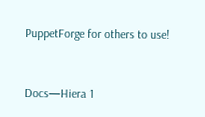PuppetForge for others to use!


Docs—Hiera 1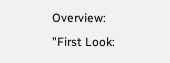Overview:
"First Look: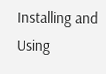Installing and Using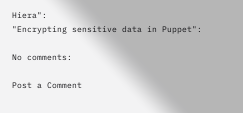Hiera":
"Encrypting sensitive data in Puppet":

No comments:

Post a Comment